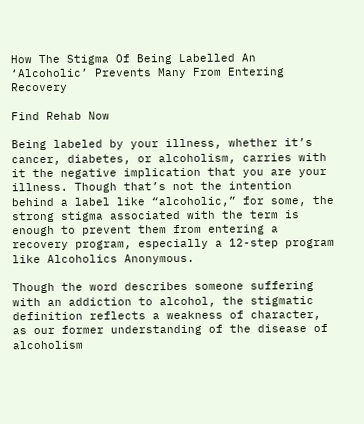How The Stigma Of Being Labelled An ‘Alcoholic’ Prevents Many From Entering Recovery

Find Rehab Now

Being labeled by your illness, whether it’s cancer, diabetes, or alcoholism, carries with it the negative implication that you are your illness. Though that’s not the intention behind a label like “alcoholic,” for some, the strong stigma associated with the term is enough to prevent them from entering a recovery program, especially a 12-step program like Alcoholics Anonymous.

Though the word describes someone suffering with an addiction to alcohol, the stigmatic definition reflects a weakness of character, as our former understanding of the disease of alcoholism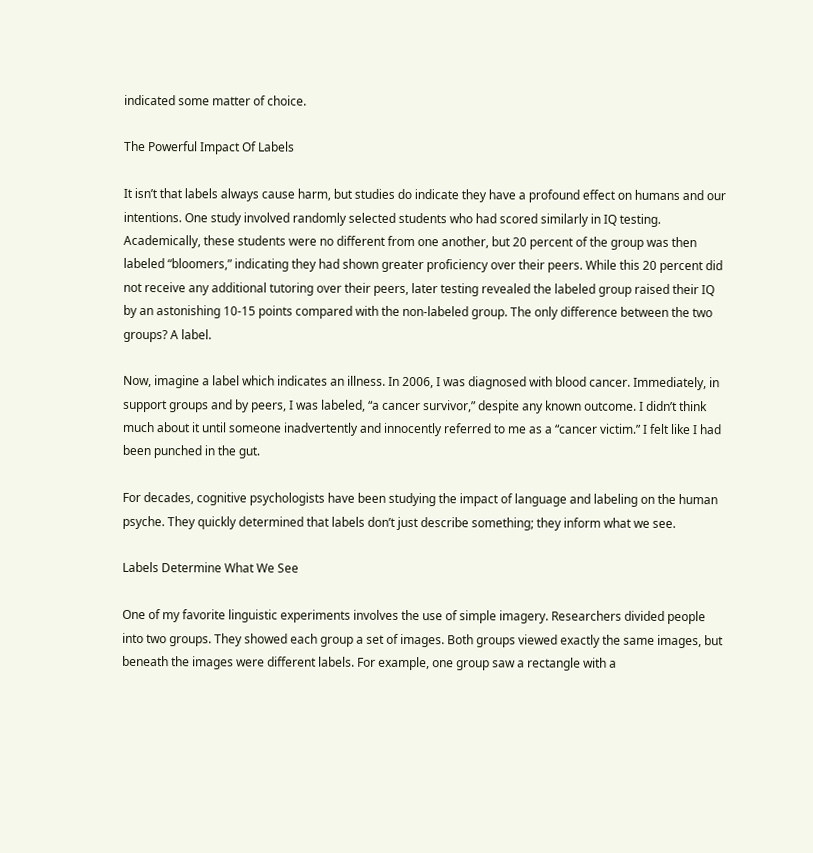indicated some matter of choice.

The Powerful Impact Of Labels

It isn’t that labels always cause harm, but studies do indicate they have a profound effect on humans and our intentions. One study involved randomly selected students who had scored similarly in IQ testing. Academically, these students were no different from one another, but 20 percent of the group was then labeled “bloomers,” indicating they had shown greater proficiency over their peers. While this 20 percent did not receive any additional tutoring over their peers, later testing revealed the labeled group raised their IQ by an astonishing 10-15 points compared with the non-labeled group. The only difference between the two groups? A label.

Now, imagine a label which indicates an illness. In 2006, I was diagnosed with blood cancer. Immediately, in support groups and by peers, I was labeled, “a cancer survivor,” despite any known outcome. I didn’t think much about it until someone inadvertently and innocently referred to me as a “cancer victim.” I felt like I had been punched in the gut.

For decades, cognitive psychologists have been studying the impact of language and labeling on the human psyche. They quickly determined that labels don’t just describe something; they inform what we see.

Labels Determine What We See

One of my favorite linguistic experiments involves the use of simple imagery. Researchers divided people into two groups. They showed each group a set of images. Both groups viewed exactly the same images, but beneath the images were different labels. For example, one group saw a rectangle with a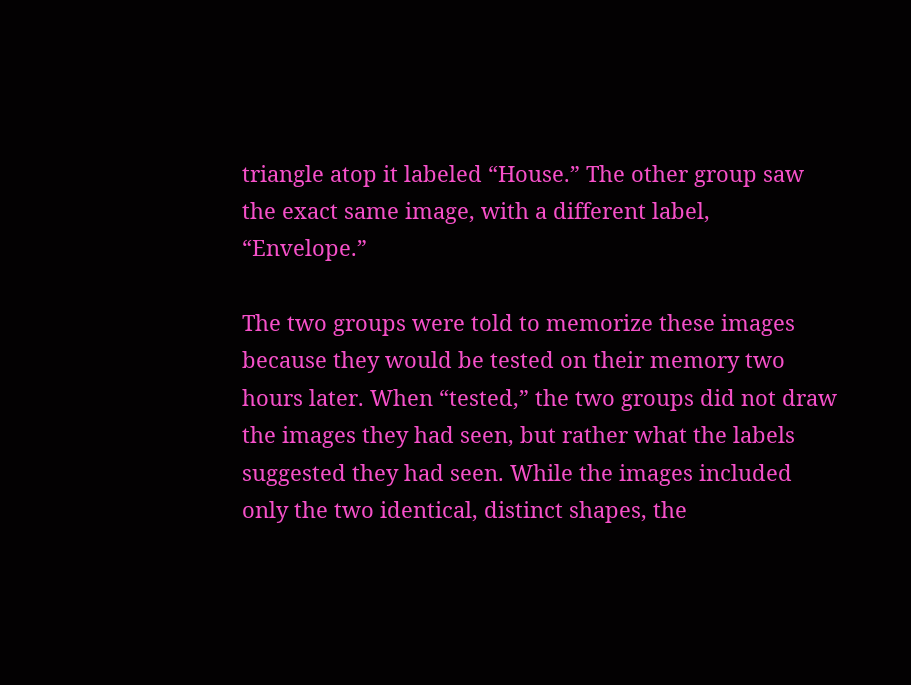triangle atop it labeled “House.” The other group saw the exact same image, with a different label, “Envelope.”

The two groups were told to memorize these images because they would be tested on their memory two hours later. When “tested,” the two groups did not draw the images they had seen, but rather what the labels suggested they had seen. While the images included only the two identical, distinct shapes, the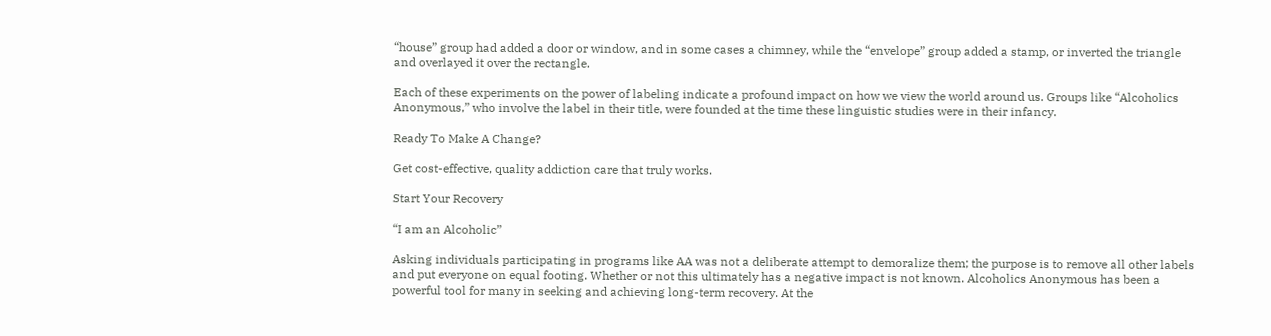“house” group had added a door or window, and in some cases a chimney, while the “envelope” group added a stamp, or inverted the triangle and overlayed it over the rectangle.

Each of these experiments on the power of labeling indicate a profound impact on how we view the world around us. Groups like “Alcoholics Anonymous,” who involve the label in their title, were founded at the time these linguistic studies were in their infancy.

Ready To Make A Change?

Get cost-effective, quality addiction care that truly works.

Start Your Recovery

“I am an Alcoholic”

Asking individuals participating in programs like AA was not a deliberate attempt to demoralize them; the purpose is to remove all other labels and put everyone on equal footing. Whether or not this ultimately has a negative impact is not known. Alcoholics Anonymous has been a powerful tool for many in seeking and achieving long-term recovery. At the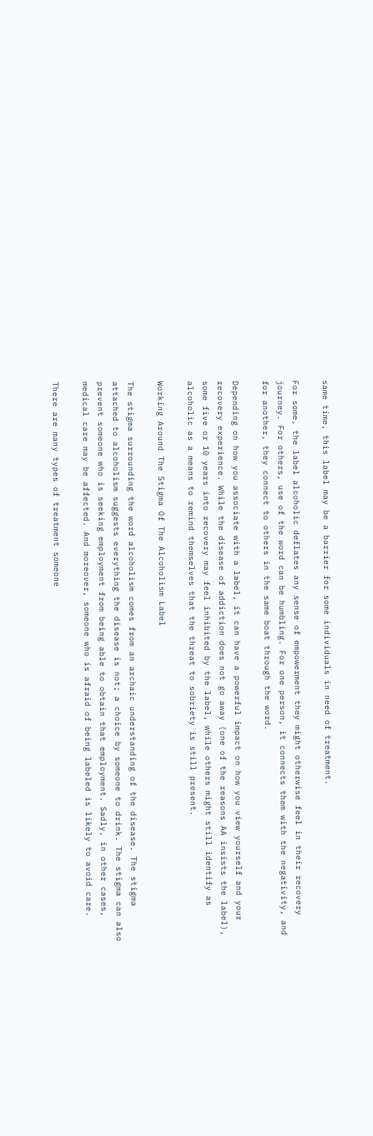same time, this label may be a barrier for some individuals in need of treatment.

For some, the label alcoholic deflates any sense of empowerment they might otherwise feel in their recovery journey. For others, use of the word can be humbling. For one person, it connects them with the negativity, and for another, they connect to others in the same boat through the word.

Depending on how you associate with a label, it can have a powerful impact on how you view yourself and your recovery experience. While the disease of addiction does not go away (one of the reasons AA insists the label), some five or 10 years into recovery may feel inhibited by the label, while others might still identify as alcoholic as a means to remind themselves that the threat to sobriety is still present.

Working Around The Stigma Of The Alcoholism Label

The stigma surrounding the word alcoholism comes from an archaic understanding of the disease. The stigma attached to alcoholism suggests everything the disease is not; a choice by someone to drink. The stigma can also prevent someone who is seeking employment from being able to obtain that employment. Sadly, in other cases, medical care may be affected. And moreover, someone who is afraid of being labeled is likely to avoid care.

There are many types of treatment someone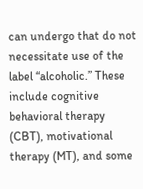can undergo that do not necessitate use of the label “alcoholic.” These include cognitive behavioral therapy (CBT), motivational therapy (MT), and some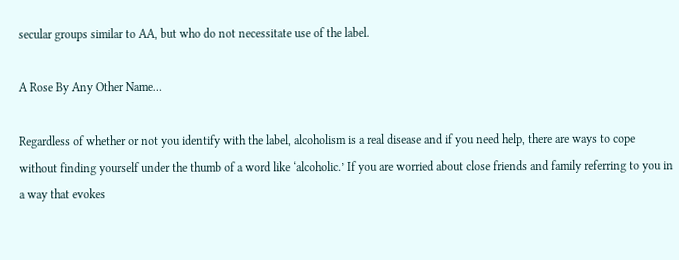secular groups similar to AA, but who do not necessitate use of the label.

A Rose By Any Other Name…

Regardless of whether or not you identify with the label, alcoholism is a real disease and if you need help, there are ways to cope without finding yourself under the thumb of a word like ‘alcoholic.’ If you are worried about close friends and family referring to you in a way that evokes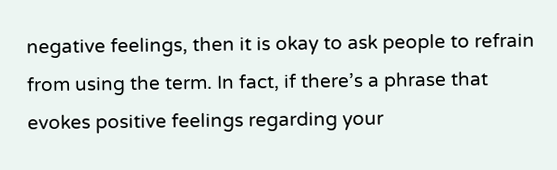negative feelings, then it is okay to ask people to refrain from using the term. In fact, if there’s a phrase that evokes positive feelings regarding your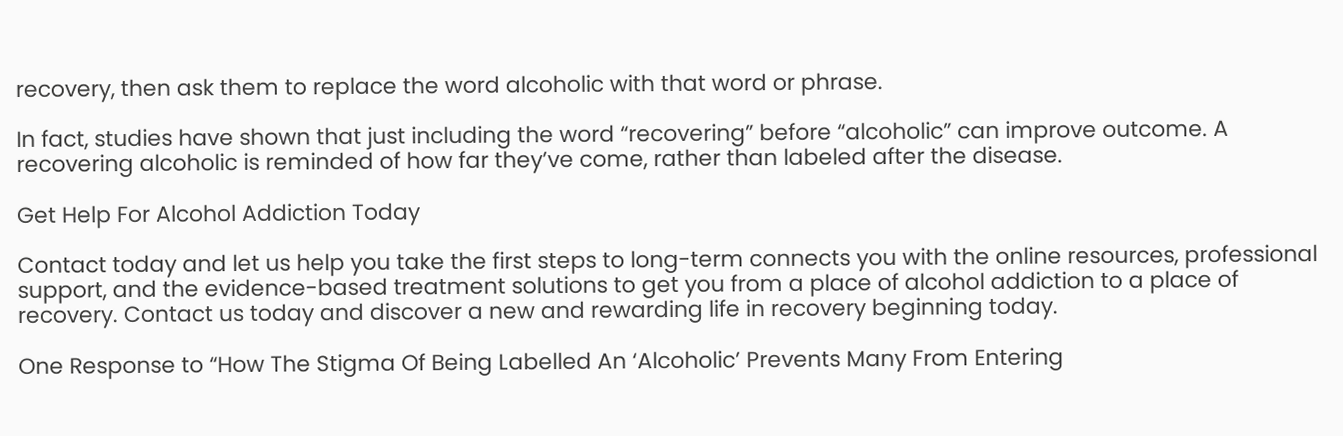recovery, then ask them to replace the word alcoholic with that word or phrase.

In fact, studies have shown that just including the word “recovering” before “alcoholic” can improve outcome. A recovering alcoholic is reminded of how far they’ve come, rather than labeled after the disease.

Get Help For Alcohol Addiction Today

Contact today and let us help you take the first steps to long-term connects you with the online resources, professional support, and the evidence-based treatment solutions to get you from a place of alcohol addiction to a place of recovery. Contact us today and discover a new and rewarding life in recovery beginning today.

One Response to “How The Stigma Of Being Labelled An ‘Alcoholic’ Prevents Many From Entering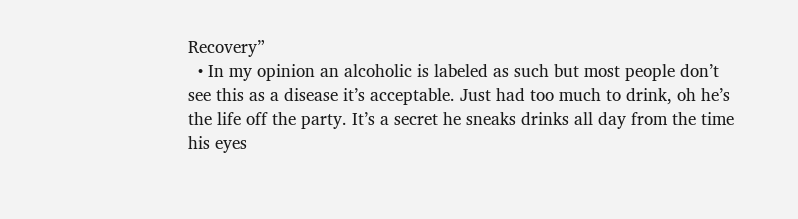Recovery”
  • In my opinion an alcoholic is labeled as such but most people don’t see this as a disease it’s acceptable. Just had too much to drink, oh he’s the life off the party. It’s a secret he sneaks drinks all day from the time his eyes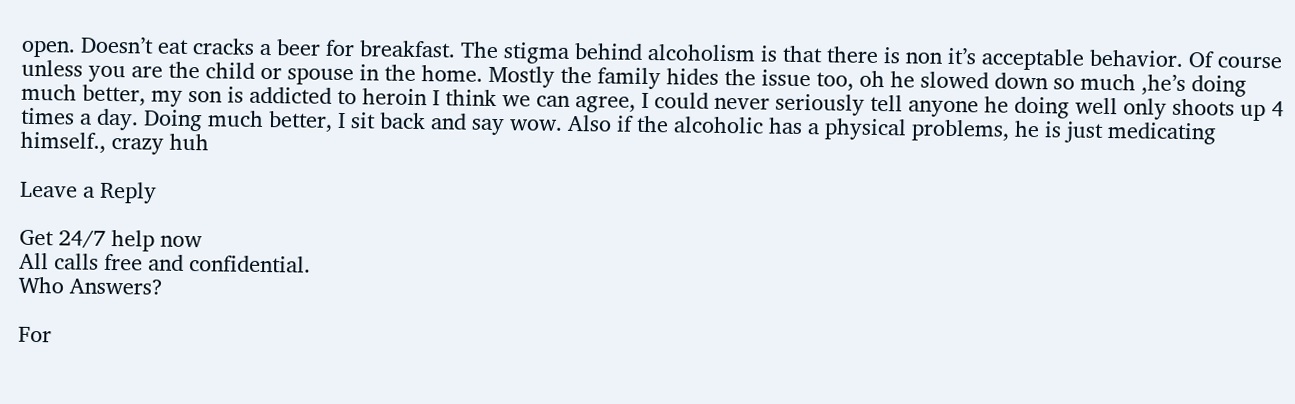open. Doesn’t eat cracks a beer for breakfast. The stigma behind alcoholism is that there is non it’s acceptable behavior. Of course unless you are the child or spouse in the home. Mostly the family hides the issue too, oh he slowed down so much ,he’s doing much better, my son is addicted to heroin I think we can agree, I could never seriously tell anyone he doing well only shoots up 4 times a day. Doing much better, I sit back and say wow. Also if the alcoholic has a physical problems, he is just medicating himself., crazy huh

Leave a Reply

Get 24/7 help now
All calls free and confidential.
Who Answers?

For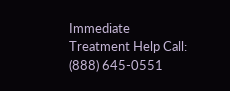Immediate Treatment Help Call:
(888) 645-0551